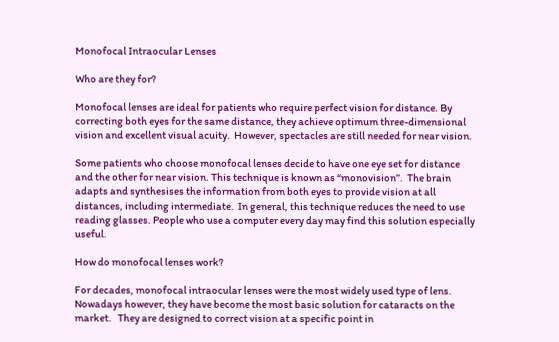Monofocal Intraocular Lenses

Who are they for?

Monofocal lenses are ideal for patients who require perfect vision for distance. By correcting both eyes for the same distance, they achieve optimum three-dimensional vision and excellent visual acuity.  However, spectacles are still needed for near vision.

Some patients who choose monofocal lenses decide to have one eye set for distance and the other for near vision. This technique is known as “monovision”.  The brain adapts and synthesises the information from both eyes to provide vision at all distances, including intermediate.  In general, this technique reduces the need to use reading glasses. People who use a computer every day may find this solution especially useful.

How do monofocal lenses work?

For decades, monofocal intraocular lenses were the most widely used type of lens.  Nowadays however, they have become the most basic solution for cataracts on the market.   They are designed to correct vision at a specific point in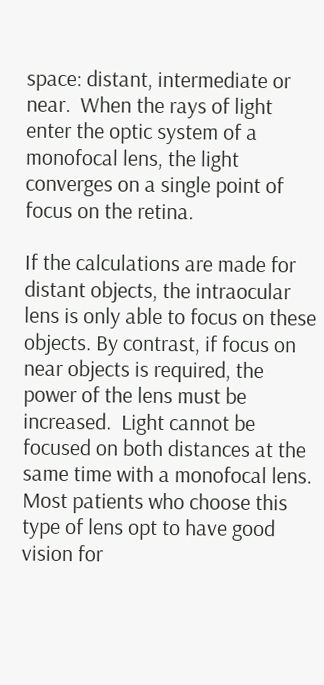space: distant, intermediate or near.  When the rays of light enter the optic system of a monofocal lens, the light converges on a single point of focus on the retina.

If the calculations are made for distant objects, the intraocular lens is only able to focus on these objects. By contrast, if focus on near objects is required, the power of the lens must be increased.  Light cannot be focused on both distances at the same time with a monofocal lens.  Most patients who choose this type of lens opt to have good vision for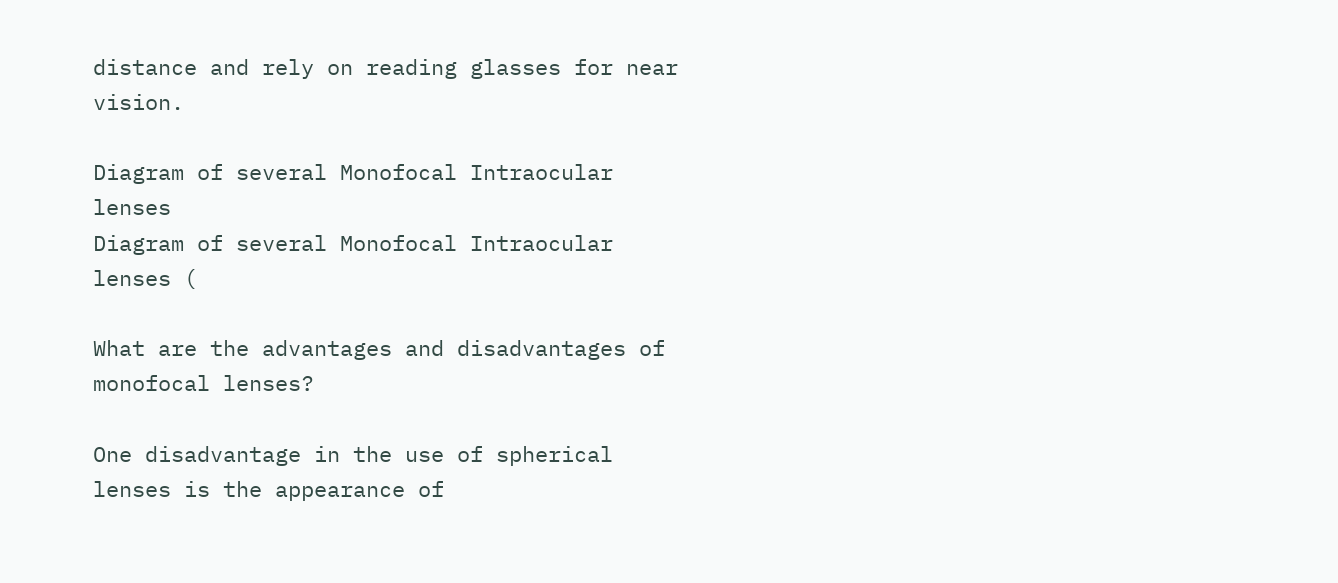distance and rely on reading glasses for near vision.

Diagram of several Monofocal Intraocular lenses
Diagram of several Monofocal Intraocular lenses (

What are the advantages and disadvantages of monofocal lenses?

One disadvantage in the use of spherical lenses is the appearance of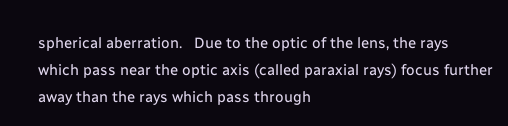spherical aberration.   Due to the optic of the lens, the rays which pass near the optic axis (called paraxial rays) focus further away than the rays which pass through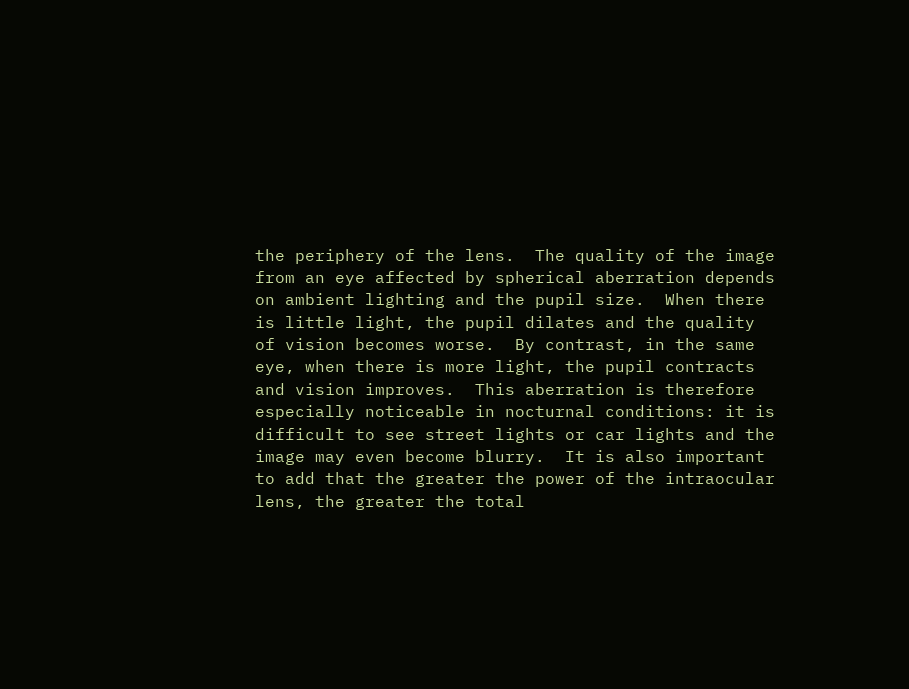the periphery of the lens.  The quality of the image from an eye affected by spherical aberration depends on ambient lighting and the pupil size.  When there is little light, the pupil dilates and the quality of vision becomes worse.  By contrast, in the same eye, when there is more light, the pupil contracts and vision improves.  This aberration is therefore especially noticeable in nocturnal conditions: it is difficult to see street lights or car lights and the image may even become blurry.  It is also important to add that the greater the power of the intraocular lens, the greater the total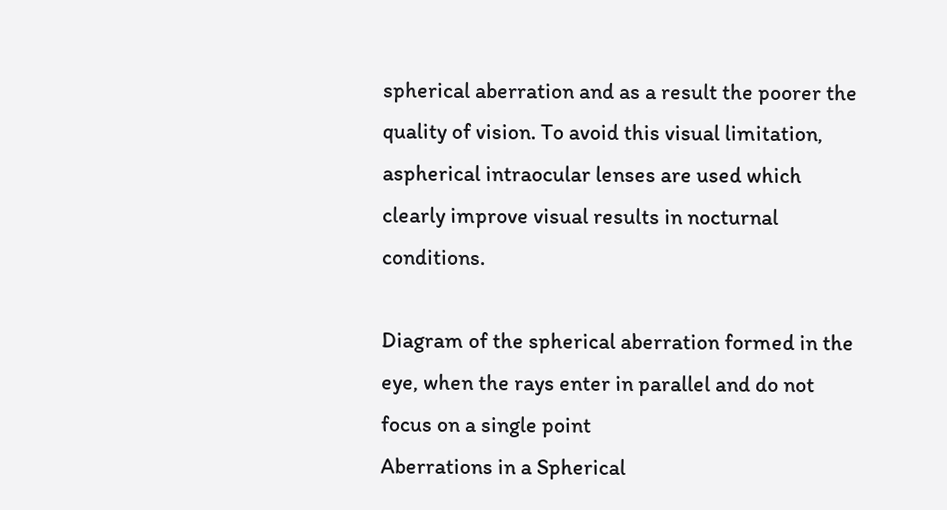spherical aberration and as a result the poorer the quality of vision. To avoid this visual limitation, aspherical intraocular lenses are used which clearly improve visual results in nocturnal conditions.

Diagram of the spherical aberration formed in the eye, when the rays enter in parallel and do not focus on a single point
Aberrations in a Spherical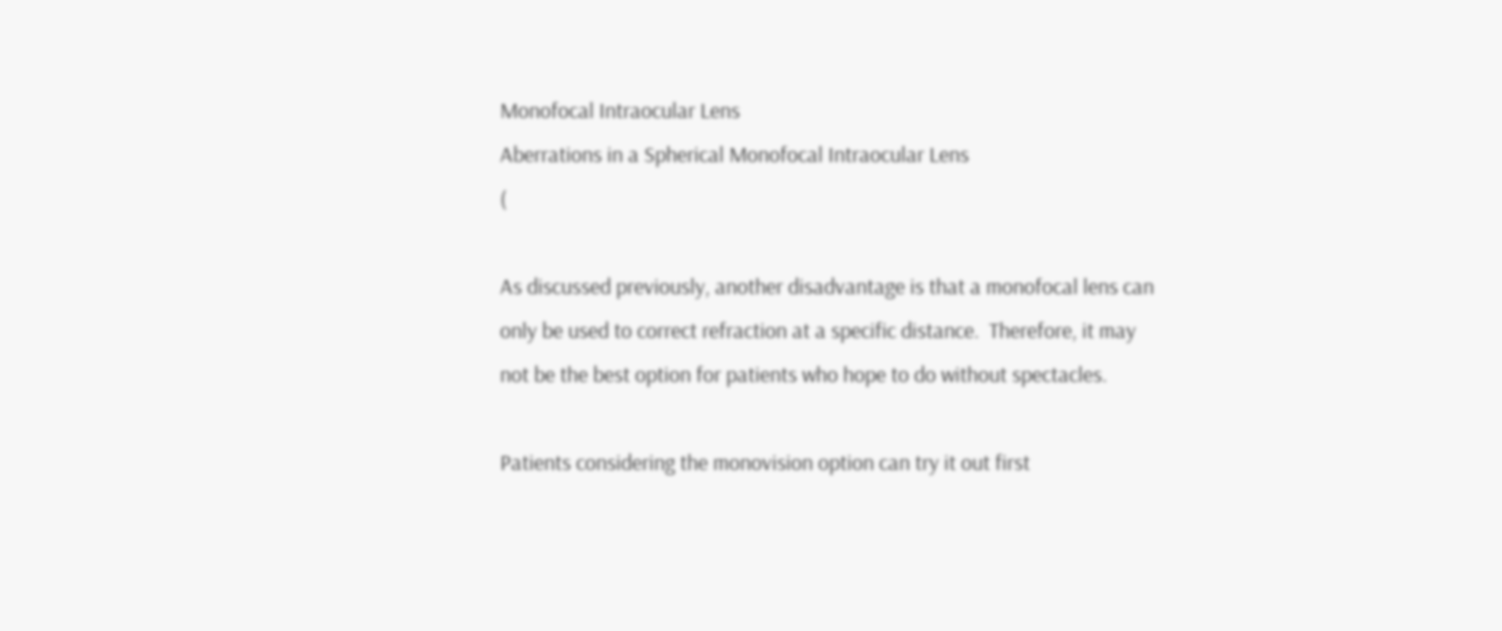Monofocal Intraocular Lens
Aberrations in a Spherical Monofocal Intraocular Lens                                      (

As discussed previously, another disadvantage is that a monofocal lens can only be used to correct refraction at a specific distance.  Therefore, it may not be the best option for patients who hope to do without spectacles.

Patients considering the monovision option can try it out first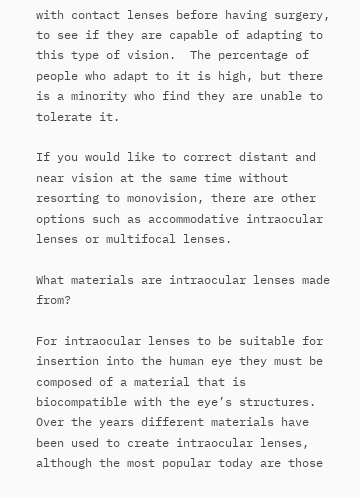with contact lenses before having surgery, to see if they are capable of adapting to this type of vision.  The percentage of people who adapt to it is high, but there is a minority who find they are unable to tolerate it.

If you would like to correct distant and near vision at the same time without resorting to monovision, there are other options such as accommodative intraocular lenses or multifocal lenses.

What materials are intraocular lenses made from?

For intraocular lenses to be suitable for insertion into the human eye they must be composed of a material that is biocompatible with the eye’s structures.  Over the years different materials have been used to create intraocular lenses, although the most popular today are those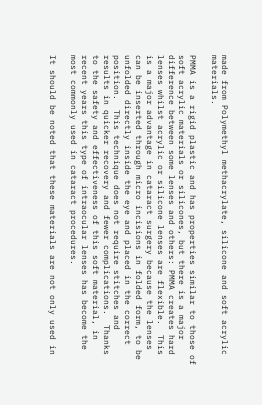made from Polymethyl methacrylate, silicone and soft acrylic materials.

PMMA is a rigid plastic and has properties similar to those of soft acrylic materials or silicones, but there is a major difference between some lenses and others: PMMA creates hard lenses whilst acrylic or silicone lenses are flexible.  This is a major advantage in cataract surgery because the lenses can be inserted through micro incisions in folded form, to be unfolded directly inside the eye and placed in the correct position.  This technique does not require stitches and results in quicker recovery and fewer complications.  Thanks to the safety and effectiveness of this soft material, in recent years this type of intraocular lenses has become the most commonly used in cataract procedures.

It should be noted that these materials are not only used in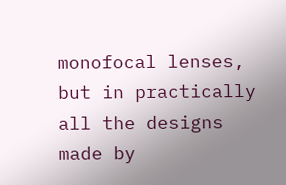monofocal lenses, but in practically all the designs made by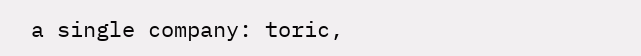a single company: toric,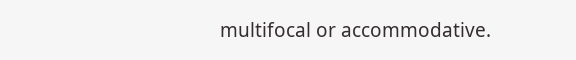multifocal or accommodative.